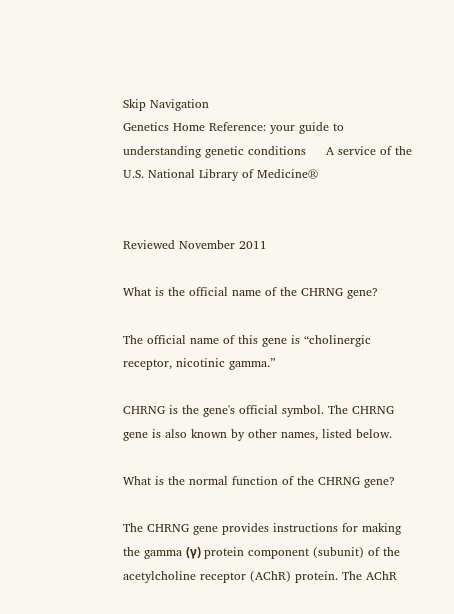Skip Navigation
Genetics Home Reference: your guide to understanding genetic conditions     A service of the U.S. National Library of Medicine®


Reviewed November 2011

What is the official name of the CHRNG gene?

The official name of this gene is “cholinergic receptor, nicotinic gamma.”

CHRNG is the gene's official symbol. The CHRNG gene is also known by other names, listed below.

What is the normal function of the CHRNG gene?

The CHRNG gene provides instructions for making the gamma (γ) protein component (subunit) of the acetylcholine receptor (AChR) protein. The AChR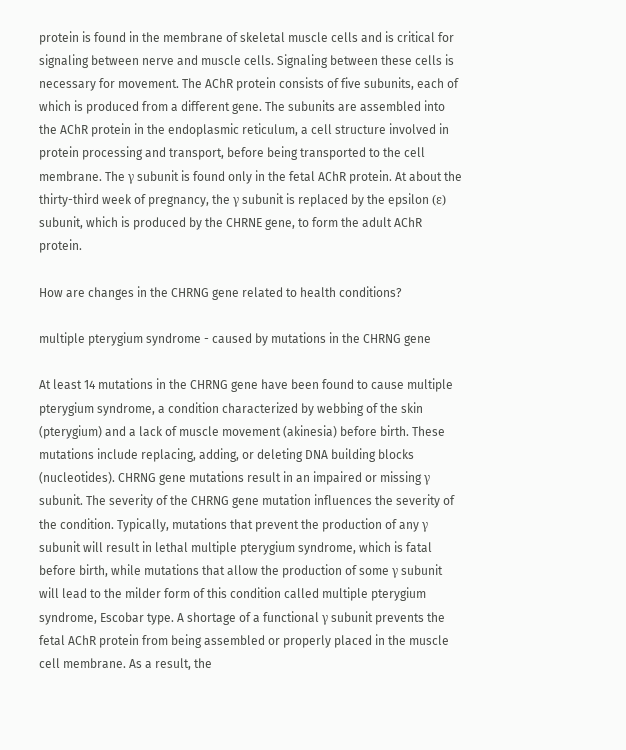protein is found in the membrane of skeletal muscle cells and is critical for signaling between nerve and muscle cells. Signaling between these cells is necessary for movement. The AChR protein consists of five subunits, each of which is produced from a different gene. The subunits are assembled into the AChR protein in the endoplasmic reticulum, a cell structure involved in protein processing and transport, before being transported to the cell membrane. The γ subunit is found only in the fetal AChR protein. At about the thirty-third week of pregnancy, the γ subunit is replaced by the epsilon (ε) subunit, which is produced by the CHRNE gene, to form the adult AChR protein.

How are changes in the CHRNG gene related to health conditions?

multiple pterygium syndrome - caused by mutations in the CHRNG gene

At least 14 mutations in the CHRNG gene have been found to cause multiple pterygium syndrome, a condition characterized by webbing of the skin (pterygium) and a lack of muscle movement (akinesia) before birth. These mutations include replacing, adding, or deleting DNA building blocks (nucleotides). CHRNG gene mutations result in an impaired or missing γ subunit. The severity of the CHRNG gene mutation influences the severity of the condition. Typically, mutations that prevent the production of any γ subunit will result in lethal multiple pterygium syndrome, which is fatal before birth, while mutations that allow the production of some γ subunit will lead to the milder form of this condition called multiple pterygium syndrome, Escobar type. A shortage of a functional γ subunit prevents the fetal AChR protein from being assembled or properly placed in the muscle cell membrane. As a result, the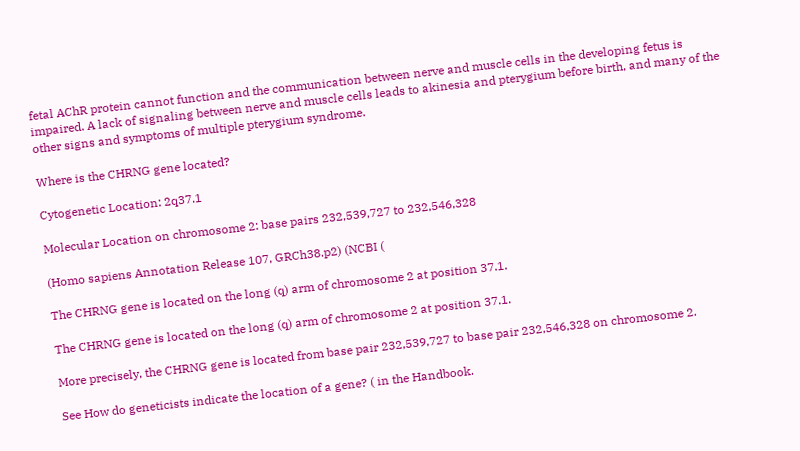fetal AChR protein cannot function and the communication between nerve and muscle cells in the developing fetus is impaired. A lack of signaling between nerve and muscle cells leads to akinesia and pterygium before birth, and many of the other signs and symptoms of multiple pterygium syndrome.

Where is the CHRNG gene located?

Cytogenetic Location: 2q37.1

Molecular Location on chromosome 2: base pairs 232,539,727 to 232,546,328

(Homo sapiens Annotation Release 107, GRCh38.p2) (NCBI (

The CHRNG gene is located on the long (q) arm of chromosome 2 at position 37.1.

The CHRNG gene is located on the long (q) arm of chromosome 2 at position 37.1.

More precisely, the CHRNG gene is located from base pair 232,539,727 to base pair 232,546,328 on chromosome 2.

See How do geneticists indicate the location of a gene? ( in the Handbook.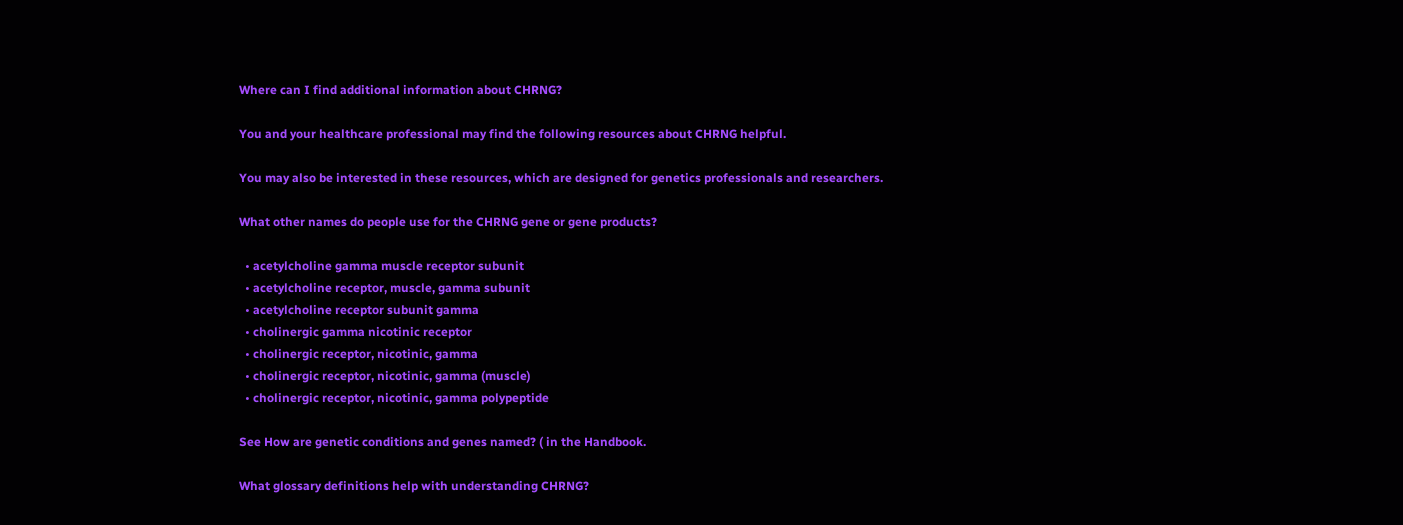Where can I find additional information about CHRNG?

You and your healthcare professional may find the following resources about CHRNG helpful.

You may also be interested in these resources, which are designed for genetics professionals and researchers.

What other names do people use for the CHRNG gene or gene products?

  • acetylcholine gamma muscle receptor subunit
  • acetylcholine receptor, muscle, gamma subunit
  • acetylcholine receptor subunit gamma
  • cholinergic gamma nicotinic receptor
  • cholinergic receptor, nicotinic, gamma
  • cholinergic receptor, nicotinic, gamma (muscle)
  • cholinergic receptor, nicotinic, gamma polypeptide

See How are genetic conditions and genes named? ( in the Handbook.

What glossary definitions help with understanding CHRNG?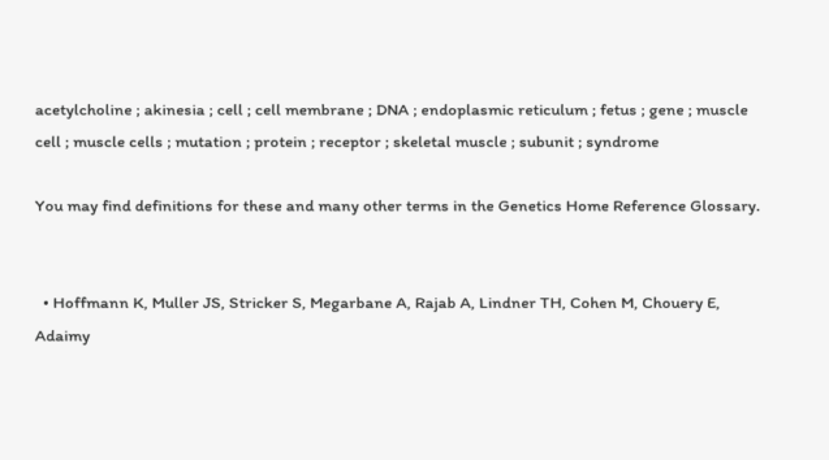acetylcholine ; akinesia ; cell ; cell membrane ; DNA ; endoplasmic reticulum ; fetus ; gene ; muscle cell ; muscle cells ; mutation ; protein ; receptor ; skeletal muscle ; subunit ; syndrome

You may find definitions for these and many other terms in the Genetics Home Reference Glossary.


  • Hoffmann K, Muller JS, Stricker S, Megarbane A, Rajab A, Lindner TH, Cohen M, Chouery E, Adaimy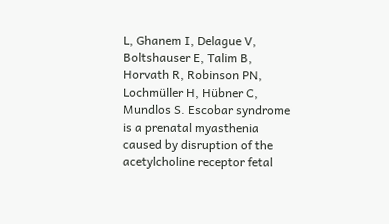L, Ghanem I, Delague V, Boltshauser E, Talim B, Horvath R, Robinson PN, Lochmüller H, Hübner C, Mundlos S. Escobar syndrome is a prenatal myasthenia caused by disruption of the acetylcholine receptor fetal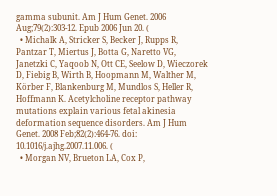gamma subunit. Am J Hum Genet. 2006 Aug;79(2):303-12. Epub 2006 Jun 20. (
  • Michalk A, Stricker S, Becker J, Rupps R, Pantzar T, Miertus J, Botta G, Naretto VG, Janetzki C, Yaqoob N, Ott CE, Seelow D, Wieczorek D, Fiebig B, Wirth B, Hoopmann M, Walther M, Körber F, Blankenburg M, Mundlos S, Heller R, Hoffmann K. Acetylcholine receptor pathway mutations explain various fetal akinesia deformation sequence disorders. Am J Hum Genet. 2008 Feb;82(2):464-76. doi: 10.1016/j.ajhg.2007.11.006. (
  • Morgan NV, Brueton LA, Cox P,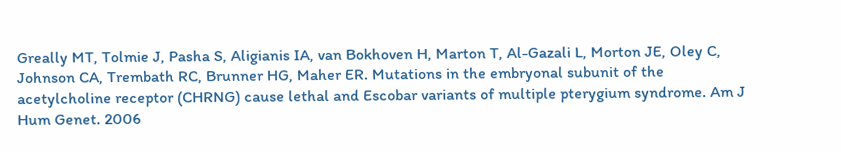Greally MT, Tolmie J, Pasha S, Aligianis IA, van Bokhoven H, Marton T, Al-Gazali L, Morton JE, Oley C, Johnson CA, Trembath RC, Brunner HG, Maher ER. Mutations in the embryonal subunit of the acetylcholine receptor (CHRNG) cause lethal and Escobar variants of multiple pterygium syndrome. Am J Hum Genet. 2006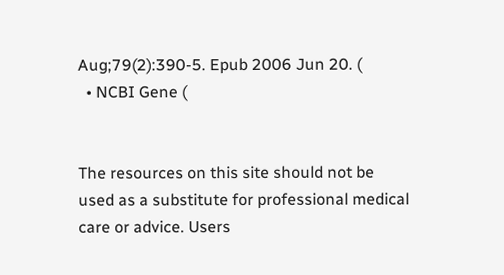Aug;79(2):390-5. Epub 2006 Jun 20. (
  • NCBI Gene (


The resources on this site should not be used as a substitute for professional medical care or advice. Users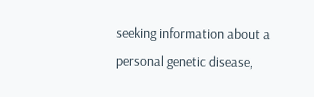seeking information about a personal genetic disease,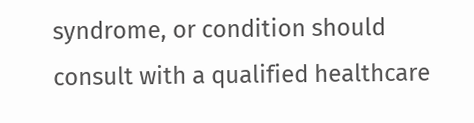syndrome, or condition should consult with a qualified healthcare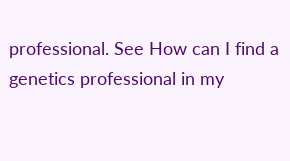professional. See How can I find a genetics professional in my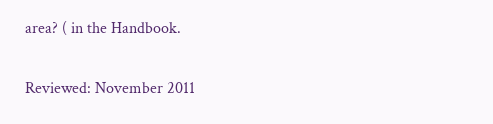area? ( in the Handbook.

Reviewed: November 2011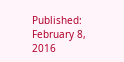Published: February 8, 2016